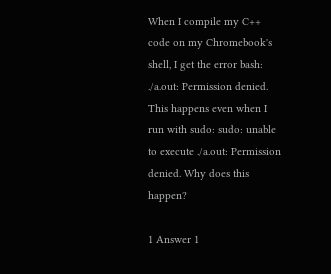When I compile my C++ code on my Chromebook's shell, I get the error bash: ./a.out: Permission denied. This happens even when I run with sudo: sudo: unable to execute ./a.out: Permission denied. Why does this happen?

1 Answer 1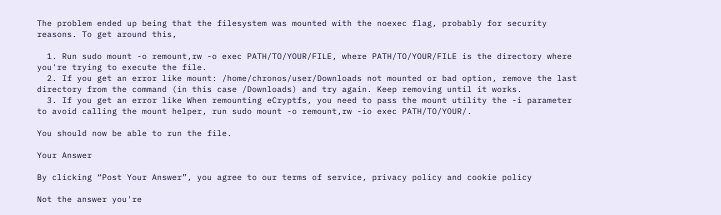The problem ended up being that the filesystem was mounted with the noexec flag, probably for security reasons. To get around this,

  1. Run sudo mount -o remount,rw -o exec PATH/TO/YOUR/FILE, where PATH/TO/YOUR/FILE is the directory where you're trying to execute the file.
  2. If you get an error like mount: /home/chronos/user/Downloads not mounted or bad option, remove the last directory from the command (in this case /Downloads) and try again. Keep removing until it works.
  3. If you get an error like When remounting eCryptfs, you need to pass the mount utility the -i parameter to avoid calling the mount helper, run sudo mount -o remount,rw -io exec PATH/TO/YOUR/.

You should now be able to run the file.

Your Answer

By clicking “Post Your Answer”, you agree to our terms of service, privacy policy and cookie policy

Not the answer you're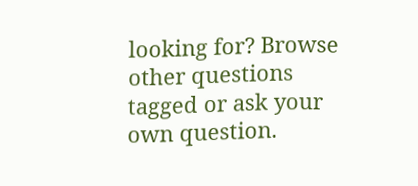looking for? Browse other questions tagged or ask your own question.